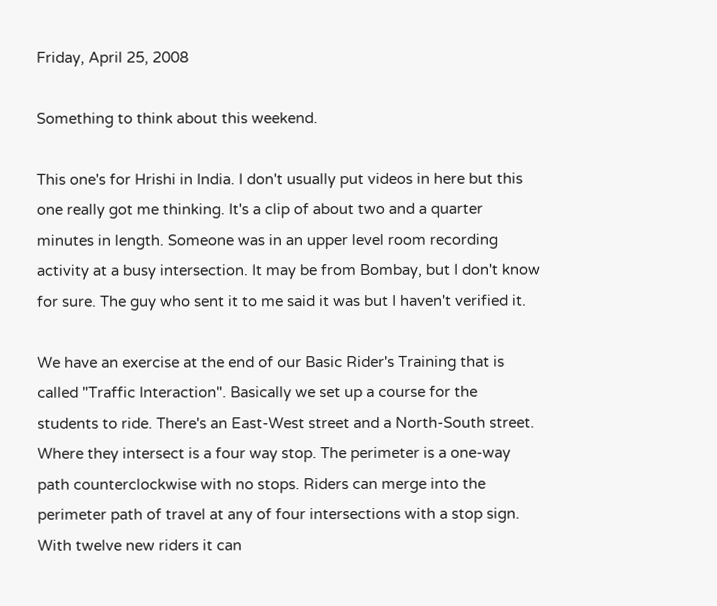Friday, April 25, 2008

Something to think about this weekend.

This one's for Hrishi in India. I don't usually put videos in here but this one really got me thinking. It's a clip of about two and a quarter minutes in length. Someone was in an upper level room recording activity at a busy intersection. It may be from Bombay, but I don't know for sure. The guy who sent it to me said it was but I haven't verified it.

We have an exercise at the end of our Basic Rider's Training that is called "Traffic Interaction". Basically we set up a course for the students to ride. There's an East-West street and a North-South street. Where they intersect is a four way stop. The perimeter is a one-way path counterclockwise with no stops. Riders can merge into the perimeter path of travel at any of four intersections with a stop sign. With twelve new riders it can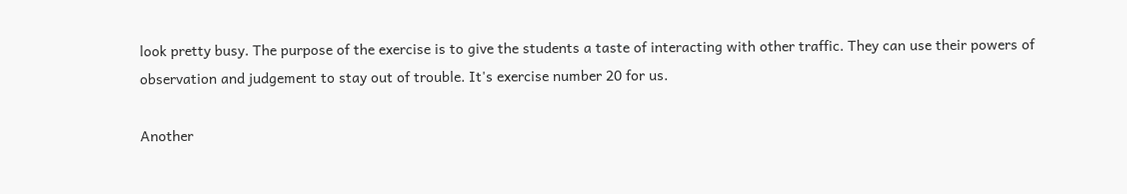look pretty busy. The purpose of the exercise is to give the students a taste of interacting with other traffic. They can use their powers of observation and judgement to stay out of trouble. It's exercise number 20 for us.

Another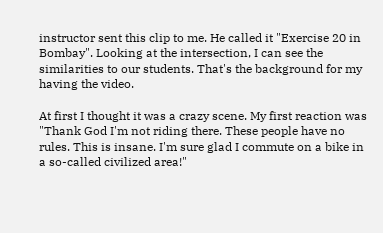instructor sent this clip to me. He called it "Exercise 20 in Bombay". Looking at the intersection, I can see the similarities to our students. That's the background for my having the video.

At first I thought it was a crazy scene. My first reaction was "Thank God I'm not riding there. These people have no rules. This is insane. I'm sure glad I commute on a bike in a so-called civilized area!"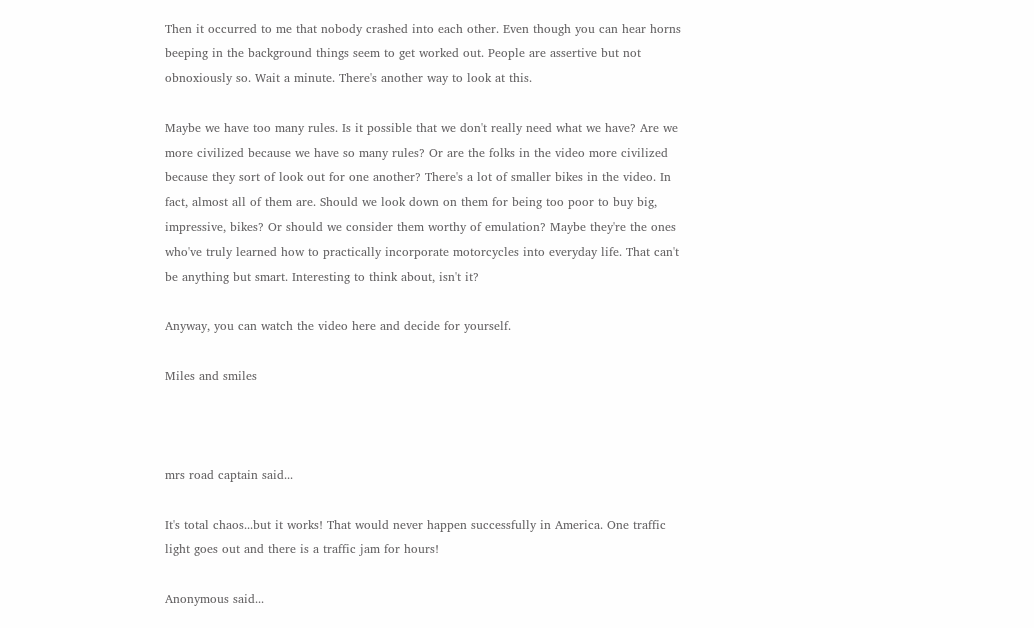Then it occurred to me that nobody crashed into each other. Even though you can hear horns beeping in the background things seem to get worked out. People are assertive but not obnoxiously so. Wait a minute. There's another way to look at this.

Maybe we have too many rules. Is it possible that we don't really need what we have? Are we more civilized because we have so many rules? Or are the folks in the video more civilized because they sort of look out for one another? There's a lot of smaller bikes in the video. In fact, almost all of them are. Should we look down on them for being too poor to buy big, impressive, bikes? Or should we consider them worthy of emulation? Maybe they're the ones who've truly learned how to practically incorporate motorcycles into everyday life. That can't be anything but smart. Interesting to think about, isn't it?

Anyway, you can watch the video here and decide for yourself.

Miles and smiles



mrs road captain said...

It's total chaos...but it works! That would never happen successfully in America. One traffic light goes out and there is a traffic jam for hours!

Anonymous said...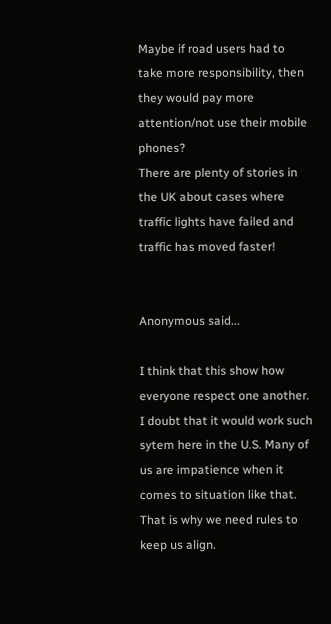Maybe if road users had to take more responsibility, then they would pay more attention/not use their mobile phones?
There are plenty of stories in the UK about cases where traffic lights have failed and traffic has moved faster!


Anonymous said...

I think that this show how everyone respect one another. I doubt that it would work such sytem here in the U.S. Many of us are impatience when it comes to situation like that. That is why we need rules to keep us align.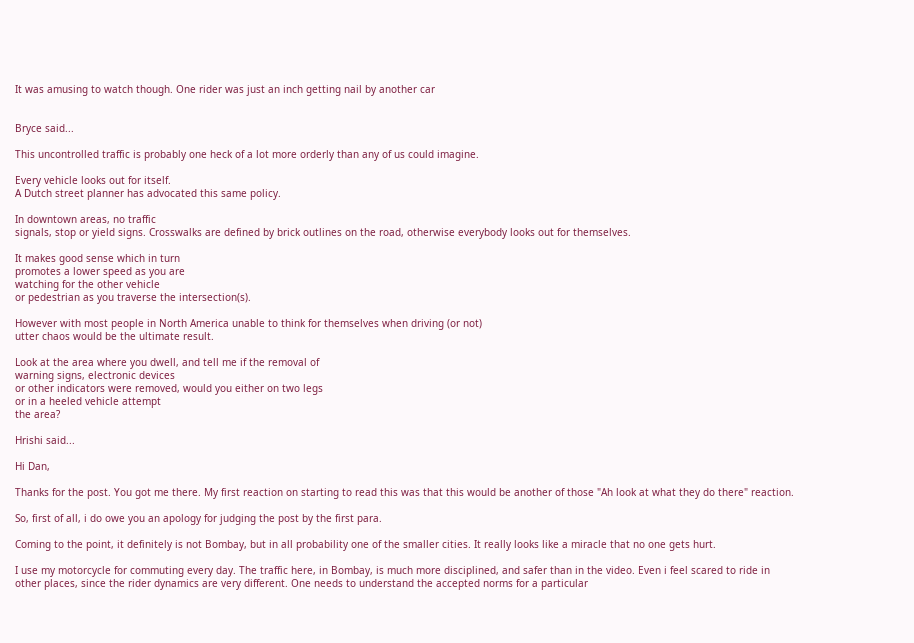It was amusing to watch though. One rider was just an inch getting nail by another car


Bryce said...

This uncontrolled traffic is probably one heck of a lot more orderly than any of us could imagine.

Every vehicle looks out for itself.
A Dutch street planner has advocated this same policy.

In downtown areas, no traffic
signals, stop or yield signs. Crosswalks are defined by brick outlines on the road, otherwise everybody looks out for themselves.

It makes good sense which in turn
promotes a lower speed as you are
watching for the other vehicle
or pedestrian as you traverse the intersection(s).

However with most people in North America unable to think for themselves when driving (or not)
utter chaos would be the ultimate result.

Look at the area where you dwell, and tell me if the removal of
warning signs, electronic devices
or other indicators were removed, would you either on two legs
or in a heeled vehicle attempt
the area?

Hrishi said...

Hi Dan,

Thanks for the post. You got me there. My first reaction on starting to read this was that this would be another of those "Ah look at what they do there" reaction.

So, first of all, i do owe you an apology for judging the post by the first para.

Coming to the point, it definitely is not Bombay, but in all probability one of the smaller cities. It really looks like a miracle that no one gets hurt.

I use my motorcycle for commuting every day. The traffic here, in Bombay, is much more disciplined, and safer than in the video. Even i feel scared to ride in other places, since the rider dynamics are very different. One needs to understand the accepted norms for a particular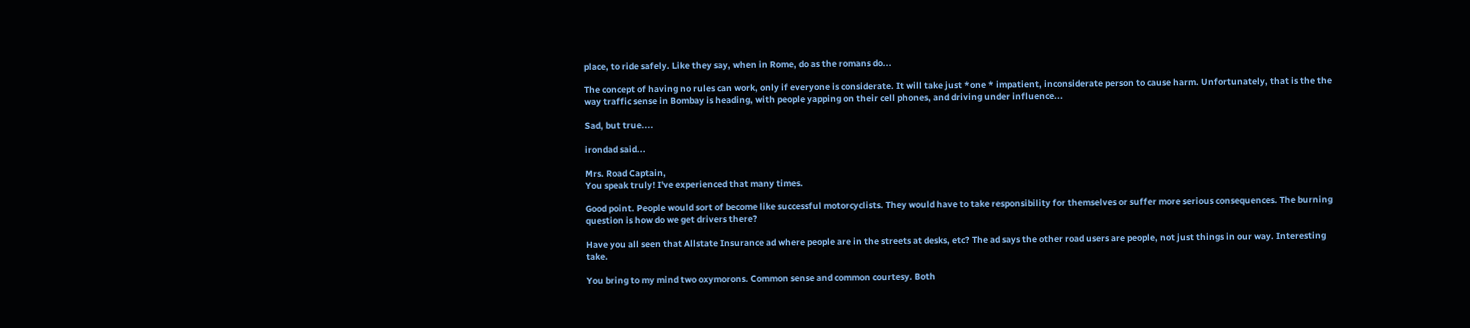place, to ride safely. Like they say, when in Rome, do as the romans do...

The concept of having no rules can work, only if everyone is considerate. It will take just *one * impatient, inconsiderate person to cause harm. Unfortunately, that is the the way traffic sense in Bombay is heading, with people yapping on their cell phones, and driving under influence...

Sad, but true....

irondad said...

Mrs. Road Captain,
You speak truly! I've experienced that many times.

Good point. People would sort of become like successful motorcyclists. They would have to take responsibility for themselves or suffer more serious consequences. The burning question is how do we get drivers there?

Have you all seen that Allstate Insurance ad where people are in the streets at desks, etc? The ad says the other road users are people, not just things in our way. Interesting take.

You bring to my mind two oxymorons. Common sense and common courtesy. Both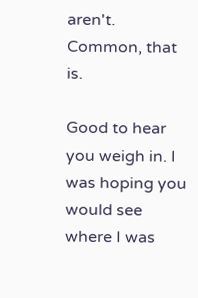aren't. Common, that is.

Good to hear you weigh in. I was hoping you would see where I was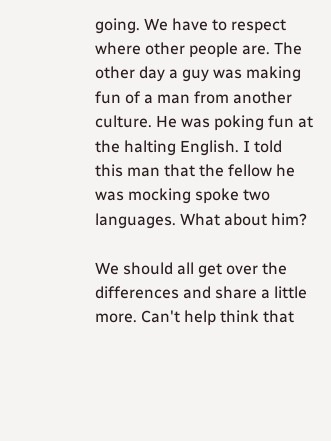going. We have to respect where other people are. The other day a guy was making fun of a man from another culture. He was poking fun at the halting English. I told this man that the fellow he was mocking spoke two languages. What about him?

We should all get over the differences and share a little more. Can't help think that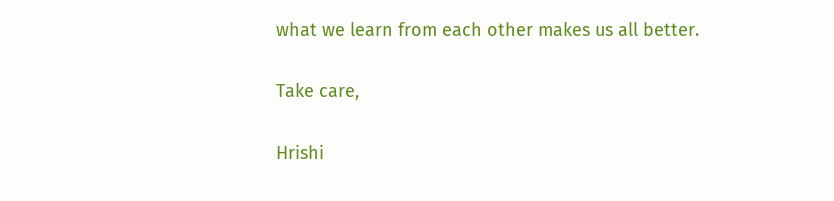what we learn from each other makes us all better.

Take care,

Hrishi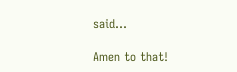said...

Amen to that!